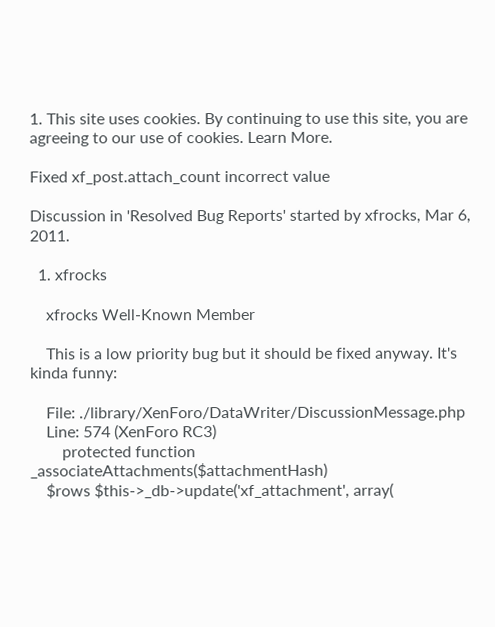1. This site uses cookies. By continuing to use this site, you are agreeing to our use of cookies. Learn More.

Fixed xf_post.attach_count incorrect value

Discussion in 'Resolved Bug Reports' started by xfrocks, Mar 6, 2011.

  1. xfrocks

    xfrocks Well-Known Member

    This is a low priority bug but it should be fixed anyway. It's kinda funny:

    File: ./library/XenForo/DataWriter/DiscussionMessage.php
    Line: 574 (XenForo RC3)
        protected function _associateAttachments($attachmentHash)
    $rows $this->_db->update('xf_attachment', array(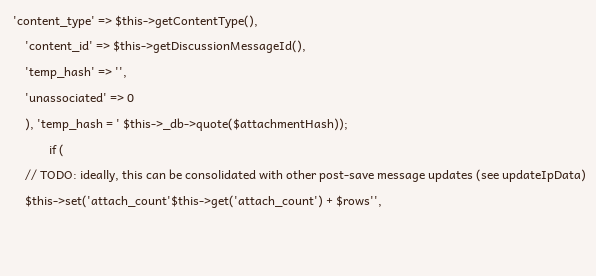'content_type' => $this->getContentType(),
    'content_id' => $this->getDiscussionMessageId(),
    'temp_hash' => '',
    'unassociated' => 0
    ), 'temp_hash = ' $this->_db->quote($attachmentHash));
            if (
    // TODO: ideally, this can be consolidated with other post-save message updates (see updateIpData)
    $this->set('attach_count'$this->get('attach_count') + $rows'',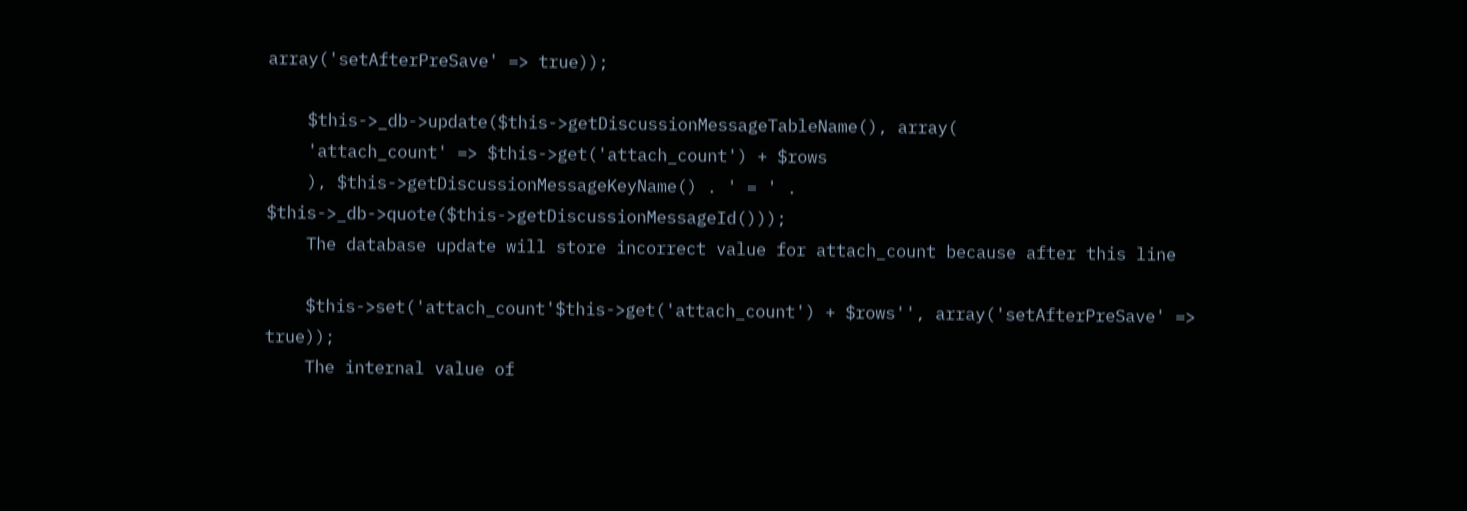array('setAfterPreSave' => true));

    $this->_db->update($this->getDiscussionMessageTableName(), array(
    'attach_count' => $this->get('attach_count') + $rows
    ), $this->getDiscussionMessageKeyName() . ' = ' .  $this->_db->quote($this->getDiscussionMessageId()));
    The database update will store incorrect value for attach_count because after this line

    $this->set('attach_count'$this->get('attach_count') + $rows'', array('setAfterPreSave' => true));
    The internal value of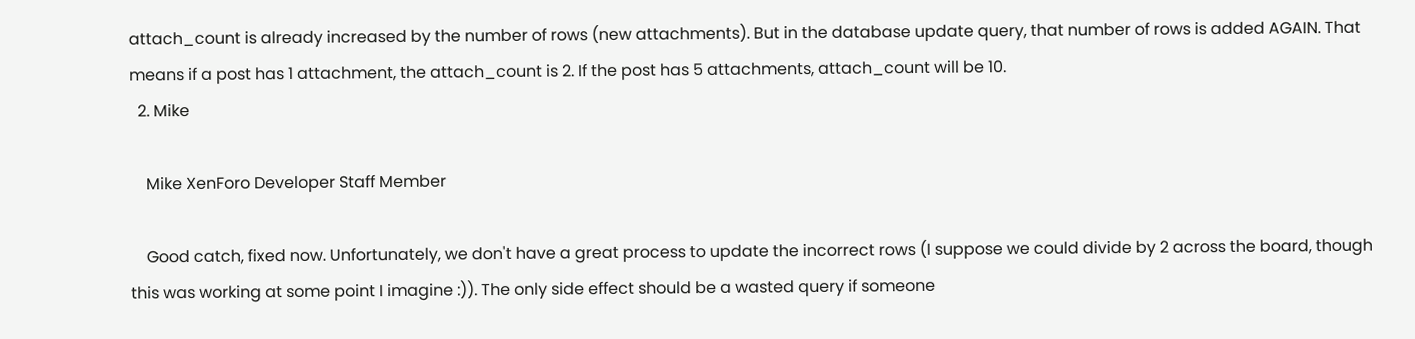attach_count is already increased by the number of rows (new attachments). But in the database update query, that number of rows is added AGAIN. That means if a post has 1 attachment, the attach_count is 2. If the post has 5 attachments, attach_count will be 10.
  2. Mike

    Mike XenForo Developer Staff Member

    Good catch, fixed now. Unfortunately, we don't have a great process to update the incorrect rows (I suppose we could divide by 2 across the board, though this was working at some point I imagine :)). The only side effect should be a wasted query if someone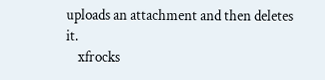uploads an attachment and then deletes it.
    xfrocks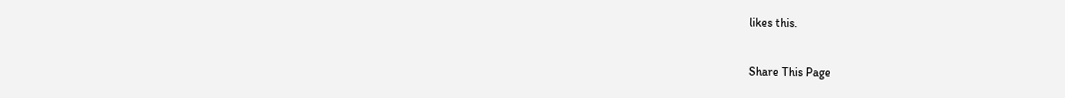likes this.

Share This Page